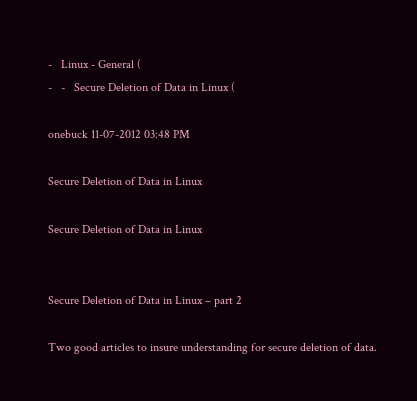-   Linux - General (
-   -   Secure Deletion of Data in Linux (

onebuck 11-07-2012 03:48 PM

Secure Deletion of Data in Linux

Secure Deletion of Data in Linux


Secure Deletion of Data in Linux – part 2

Two good articles to insure understanding for secure deletion of data.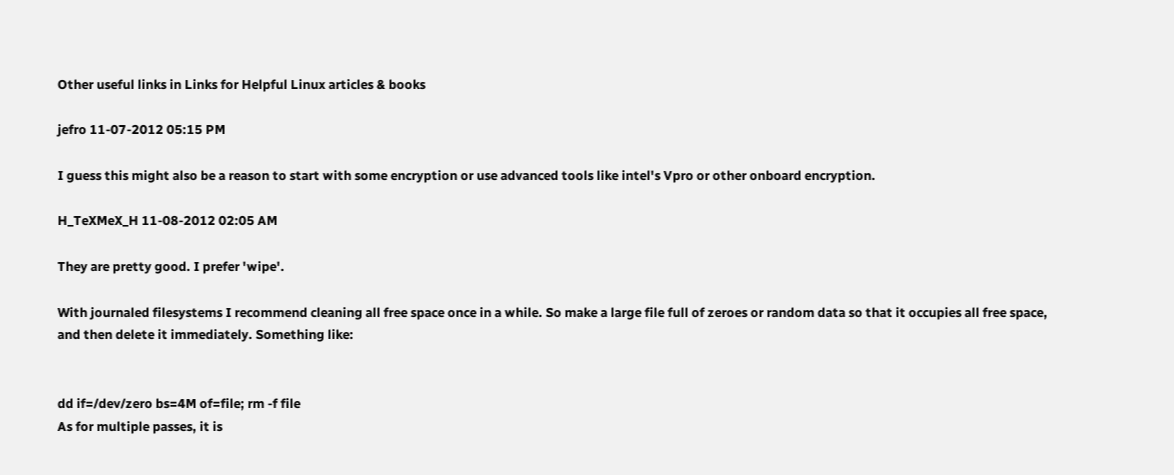Other useful links in Links for Helpful Linux articles & books

jefro 11-07-2012 05:15 PM

I guess this might also be a reason to start with some encryption or use advanced tools like intel's Vpro or other onboard encryption.

H_TeXMeX_H 11-08-2012 02:05 AM

They are pretty good. I prefer 'wipe'.

With journaled filesystems I recommend cleaning all free space once in a while. So make a large file full of zeroes or random data so that it occupies all free space, and then delete it immediately. Something like:


dd if=/dev/zero bs=4M of=file; rm -f file
As for multiple passes, it is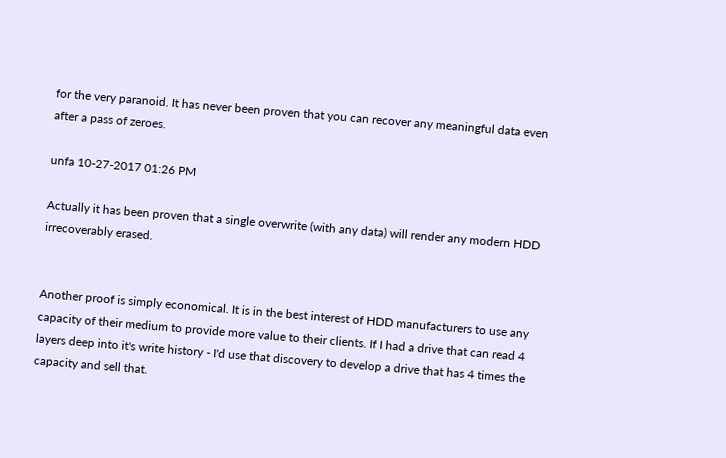for the very paranoid. It has never been proven that you can recover any meaningful data even after a pass of zeroes.

unfa 10-27-2017 01:26 PM

Actually it has been proven that a single overwrite (with any data) will render any modern HDD irrecoverably erased.


Another proof is simply economical. It is in the best interest of HDD manufacturers to use any capacity of their medium to provide more value to their clients. If I had a drive that can read 4 layers deep into it's write history - I'd use that discovery to develop a drive that has 4 times the capacity and sell that.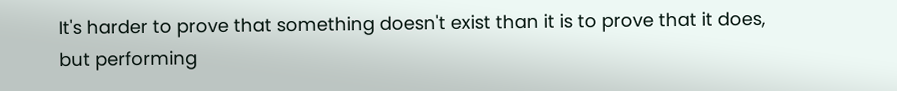It's harder to prove that something doesn't exist than it is to prove that it does, but performing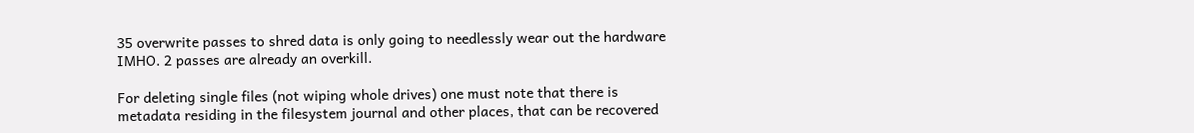35 overwrite passes to shred data is only going to needlessly wear out the hardware IMHO. 2 passes are already an overkill.

For deleting single files (not wiping whole drives) one must note that there is metadata residing in the filesystem journal and other places, that can be recovered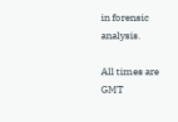in forensic analysis.

All times are GMT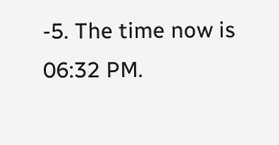-5. The time now is 06:32 PM.